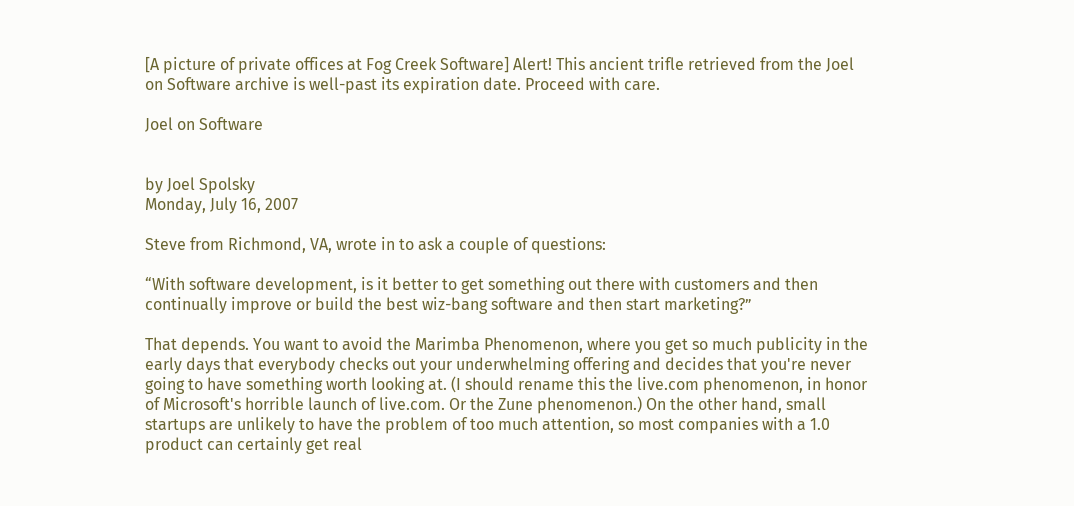[A picture of private offices at Fog Creek Software] Alert! This ancient trifle retrieved from the Joel on Software archive is well-past its expiration date. Proceed with care.

Joel on Software


by Joel Spolsky
Monday, July 16, 2007

Steve from Richmond, VA, wrote in to ask a couple of questions:

“With software development, is it better to get something out there with customers and then continually improve or build the best wiz-bang software and then start marketing?”

That depends. You want to avoid the Marimba Phenomenon, where you get so much publicity in the early days that everybody checks out your underwhelming offering and decides that you're never going to have something worth looking at. (I should rename this the live.com phenomenon, in honor of Microsoft's horrible launch of live.com. Or the Zune phenomenon.) On the other hand, small startups are unlikely to have the problem of too much attention, so most companies with a 1.0 product can certainly get real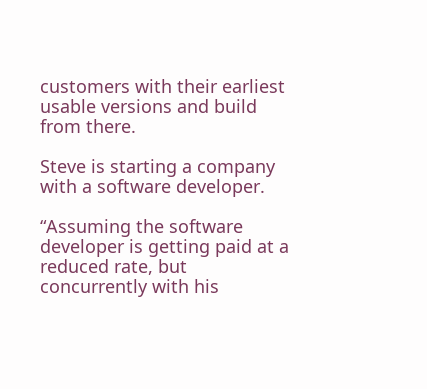customers with their earliest usable versions and build from there.

Steve is starting a company with a software developer.

“Assuming the software developer is getting paid at a reduced rate, but concurrently with his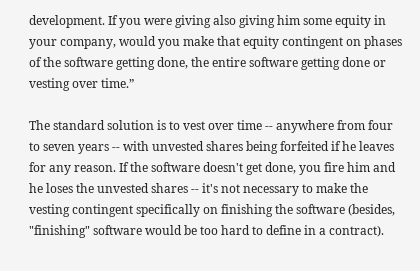development. If you were giving also giving him some equity in your company, would you make that equity contingent on phases of the software getting done, the entire software getting done or vesting over time.”

The standard solution is to vest over time -- anywhere from four to seven years -- with unvested shares being forfeited if he leaves for any reason. If the software doesn't get done, you fire him and he loses the unvested shares -- it's not necessary to make the vesting contingent specifically on finishing the software (besides, "finishing" software would be too hard to define in a contract).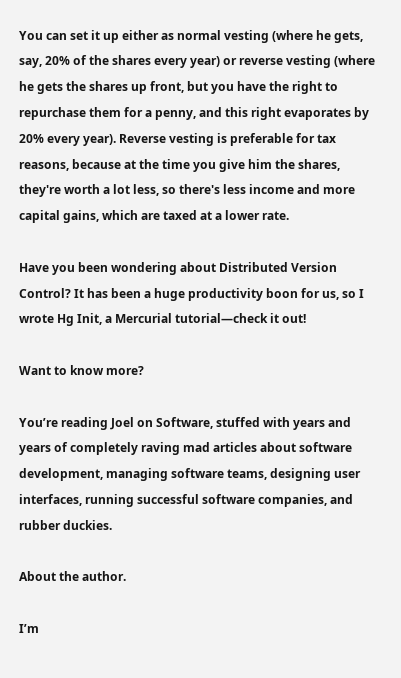You can set it up either as normal vesting (where he gets, say, 20% of the shares every year) or reverse vesting (where he gets the shares up front, but you have the right to repurchase them for a penny, and this right evaporates by 20% every year). Reverse vesting is preferable for tax reasons, because at the time you give him the shares, they're worth a lot less, so there's less income and more capital gains, which are taxed at a lower rate.

Have you been wondering about Distributed Version Control? It has been a huge productivity boon for us, so I wrote Hg Init, a Mercurial tutorial—check it out!

Want to know more?

You’re reading Joel on Software, stuffed with years and years of completely raving mad articles about software development, managing software teams, designing user interfaces, running successful software companies, and rubber duckies.

About the author.

I’m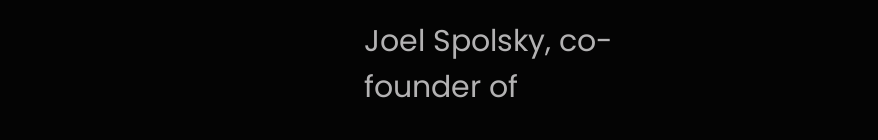Joel Spolsky, co-founder of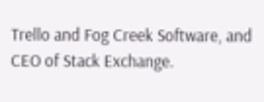Trello and Fog Creek Software, and CEO of Stack Exchange.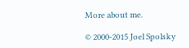More about me.

© 2000-2015 Joel Spolsky